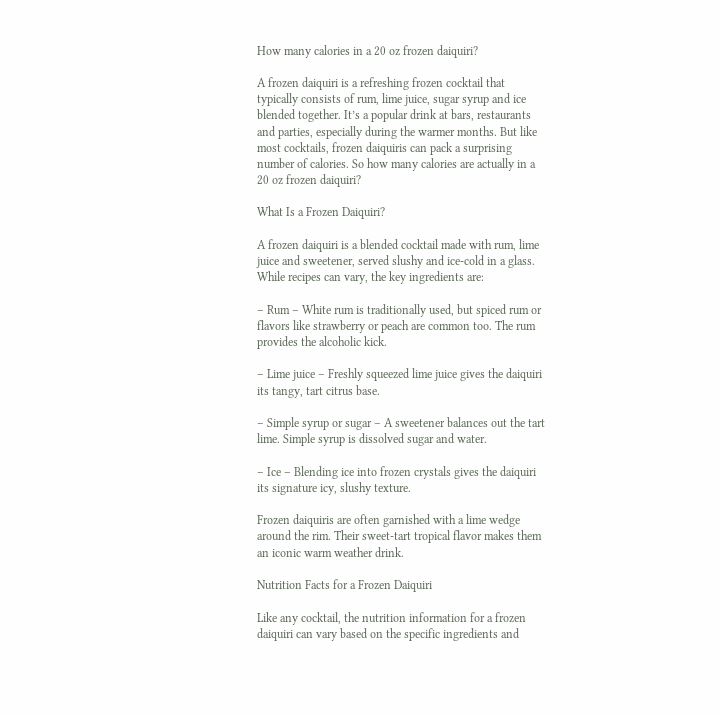How many calories in a 20 oz frozen daiquiri?

A frozen daiquiri is a refreshing frozen cocktail that typically consists of rum, lime juice, sugar syrup and ice blended together. It’s a popular drink at bars, restaurants and parties, especially during the warmer months. But like most cocktails, frozen daiquiris can pack a surprising number of calories. So how many calories are actually in a 20 oz frozen daiquiri?

What Is a Frozen Daiquiri?

A frozen daiquiri is a blended cocktail made with rum, lime juice and sweetener, served slushy and ice-cold in a glass. While recipes can vary, the key ingredients are:

– Rum – White rum is traditionally used, but spiced rum or flavors like strawberry or peach are common too. The rum provides the alcoholic kick.

– Lime juice – Freshly squeezed lime juice gives the daiquiri its tangy, tart citrus base.

– Simple syrup or sugar – A sweetener balances out the tart lime. Simple syrup is dissolved sugar and water.

– Ice – Blending ice into frozen crystals gives the daiquiri its signature icy, slushy texture.

Frozen daiquiris are often garnished with a lime wedge around the rim. Their sweet-tart tropical flavor makes them an iconic warm weather drink.

Nutrition Facts for a Frozen Daiquiri

Like any cocktail, the nutrition information for a frozen daiquiri can vary based on the specific ingredients and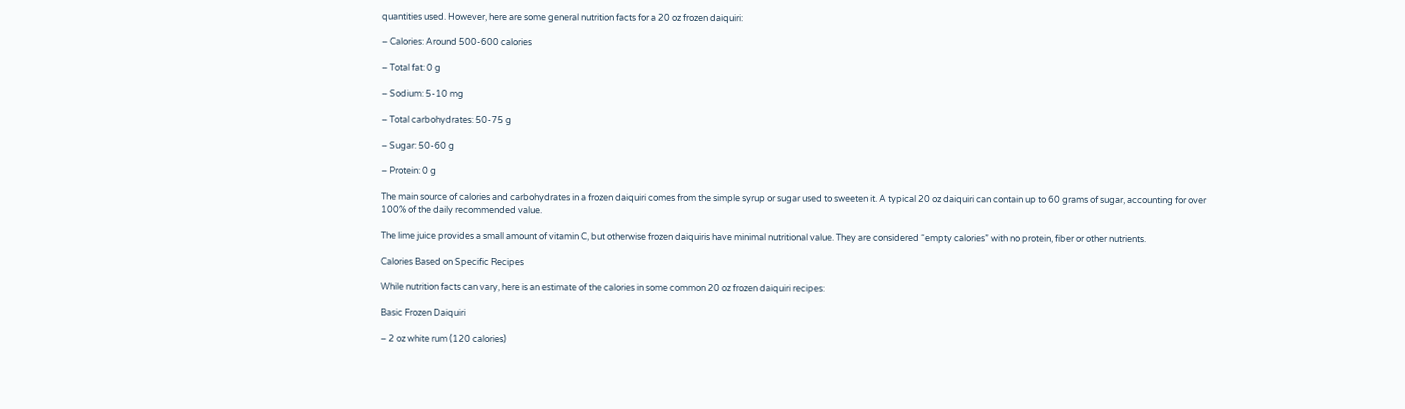quantities used. However, here are some general nutrition facts for a 20 oz frozen daiquiri:

– Calories: Around 500-600 calories

– Total fat: 0 g

– Sodium: 5-10 mg

– Total carbohydrates: 50-75 g

– Sugar: 50-60 g

– Protein: 0 g

The main source of calories and carbohydrates in a frozen daiquiri comes from the simple syrup or sugar used to sweeten it. A typical 20 oz daiquiri can contain up to 60 grams of sugar, accounting for over 100% of the daily recommended value.

The lime juice provides a small amount of vitamin C, but otherwise frozen daiquiris have minimal nutritional value. They are considered “empty calories” with no protein, fiber or other nutrients.

Calories Based on Specific Recipes

While nutrition facts can vary, here is an estimate of the calories in some common 20 oz frozen daiquiri recipes:

Basic Frozen Daiquiri

– 2 oz white rum (120 calories)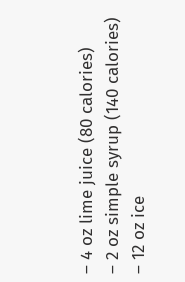– 4 oz lime juice (80 calories)
– 2 oz simple syrup (140 calories)
– 12 oz ice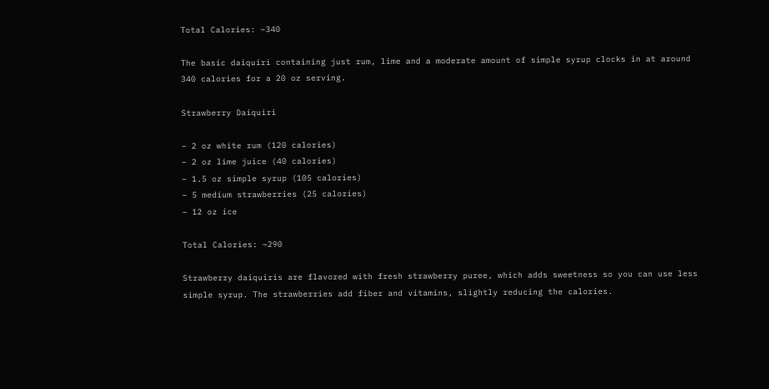Total Calories: ~340

The basic daiquiri containing just rum, lime and a moderate amount of simple syrup clocks in at around 340 calories for a 20 oz serving.

Strawberry Daiquiri

– 2 oz white rum (120 calories)
– 2 oz lime juice (40 calories)
– 1.5 oz simple syrup (105 calories)
– 5 medium strawberries (25 calories)
– 12 oz ice

Total Calories: ~290

Strawberry daiquiris are flavored with fresh strawberry puree, which adds sweetness so you can use less simple syrup. The strawberries add fiber and vitamins, slightly reducing the calories.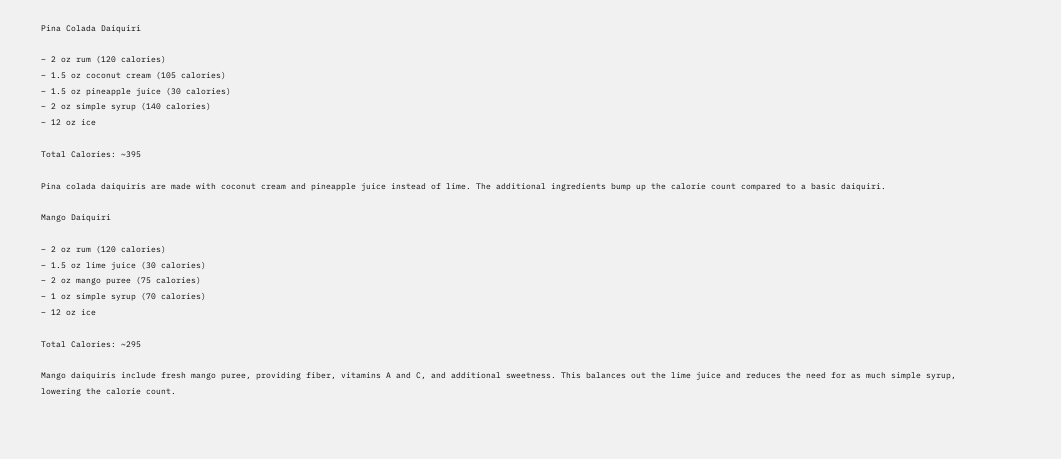Pina Colada Daiquiri

– 2 oz rum (120 calories)
– 1.5 oz coconut cream (105 calories)
– 1.5 oz pineapple juice (30 calories)
– 2 oz simple syrup (140 calories)
– 12 oz ice

Total Calories: ~395

Pina colada daiquiris are made with coconut cream and pineapple juice instead of lime. The additional ingredients bump up the calorie count compared to a basic daiquiri.

Mango Daiquiri

– 2 oz rum (120 calories)
– 1.5 oz lime juice (30 calories)
– 2 oz mango puree (75 calories)
– 1 oz simple syrup (70 calories)
– 12 oz ice

Total Calories: ~295

Mango daiquiris include fresh mango puree, providing fiber, vitamins A and C, and additional sweetness. This balances out the lime juice and reduces the need for as much simple syrup, lowering the calorie count.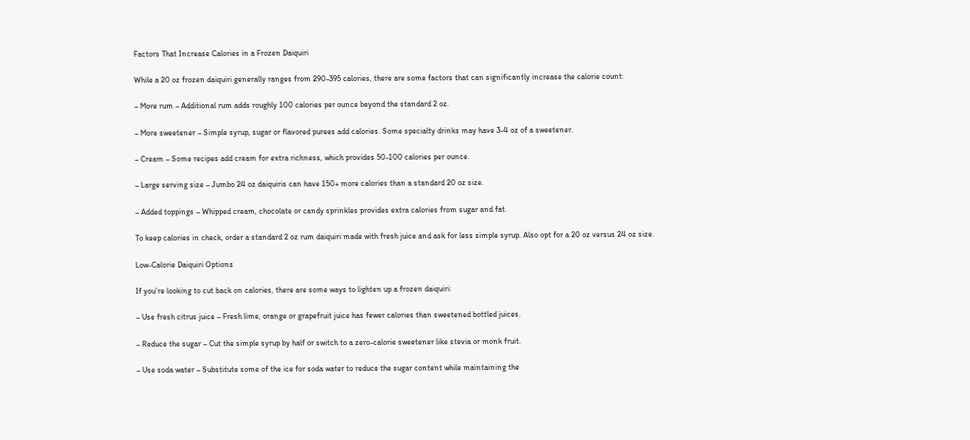Factors That Increase Calories in a Frozen Daiquiri

While a 20 oz frozen daiquiri generally ranges from 290-395 calories, there are some factors that can significantly increase the calorie count:

– More rum – Additional rum adds roughly 100 calories per ounce beyond the standard 2 oz.

– More sweetener – Simple syrup, sugar or flavored purees add calories. Some specialty drinks may have 3-4 oz of a sweetener.

– Cream – Some recipes add cream for extra richness, which provides 50-100 calories per ounce.

– Large serving size – Jumbo 24 oz daiquiris can have 150+ more calories than a standard 20 oz size.

– Added toppings – Whipped cream, chocolate or candy sprinkles provides extra calories from sugar and fat.

To keep calories in check, order a standard 2 oz rum daiquiri made with fresh juice and ask for less simple syrup. Also opt for a 20 oz versus 24 oz size.

Low-Calorie Daiquiri Options

If you’re looking to cut back on calories, there are some ways to lighten up a frozen daiquiri:

– Use fresh citrus juice – Fresh lime, orange or grapefruit juice has fewer calories than sweetened bottled juices.

– Reduce the sugar – Cut the simple syrup by half or switch to a zero-calorie sweetener like stevia or monk fruit.

– Use soda water – Substitute some of the ice for soda water to reduce the sugar content while maintaining the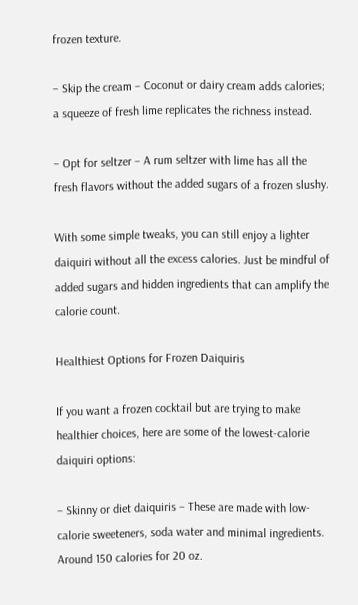frozen texture.

– Skip the cream – Coconut or dairy cream adds calories; a squeeze of fresh lime replicates the richness instead.

– Opt for seltzer – A rum seltzer with lime has all the fresh flavors without the added sugars of a frozen slushy.

With some simple tweaks, you can still enjoy a lighter daiquiri without all the excess calories. Just be mindful of added sugars and hidden ingredients that can amplify the calorie count.

Healthiest Options for Frozen Daiquiris

If you want a frozen cocktail but are trying to make healthier choices, here are some of the lowest-calorie daiquiri options:

– Skinny or diet daiquiris – These are made with low-calorie sweeteners, soda water and minimal ingredients. Around 150 calories for 20 oz.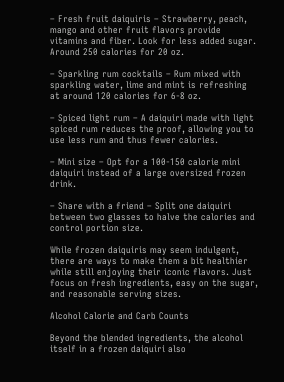– Fresh fruit daiquiris – Strawberry, peach, mango and other fruit flavors provide vitamins and fiber. Look for less added sugar. Around 250 calories for 20 oz.

– Sparkling rum cocktails – Rum mixed with sparkling water, lime and mint is refreshing at around 120 calories for 6-8 oz.

– Spiced light rum – A daiquiri made with light spiced rum reduces the proof, allowing you to use less rum and thus fewer calories.

– Mini size – Opt for a 100-150 calorie mini daiquiri instead of a large oversized frozen drink.

– Share with a friend – Split one daiquiri between two glasses to halve the calories and control portion size.

While frozen daiquiris may seem indulgent, there are ways to make them a bit healthier while still enjoying their iconic flavors. Just focus on fresh ingredients, easy on the sugar, and reasonable serving sizes.

Alcohol Calorie and Carb Counts

Beyond the blended ingredients, the alcohol itself in a frozen daiquiri also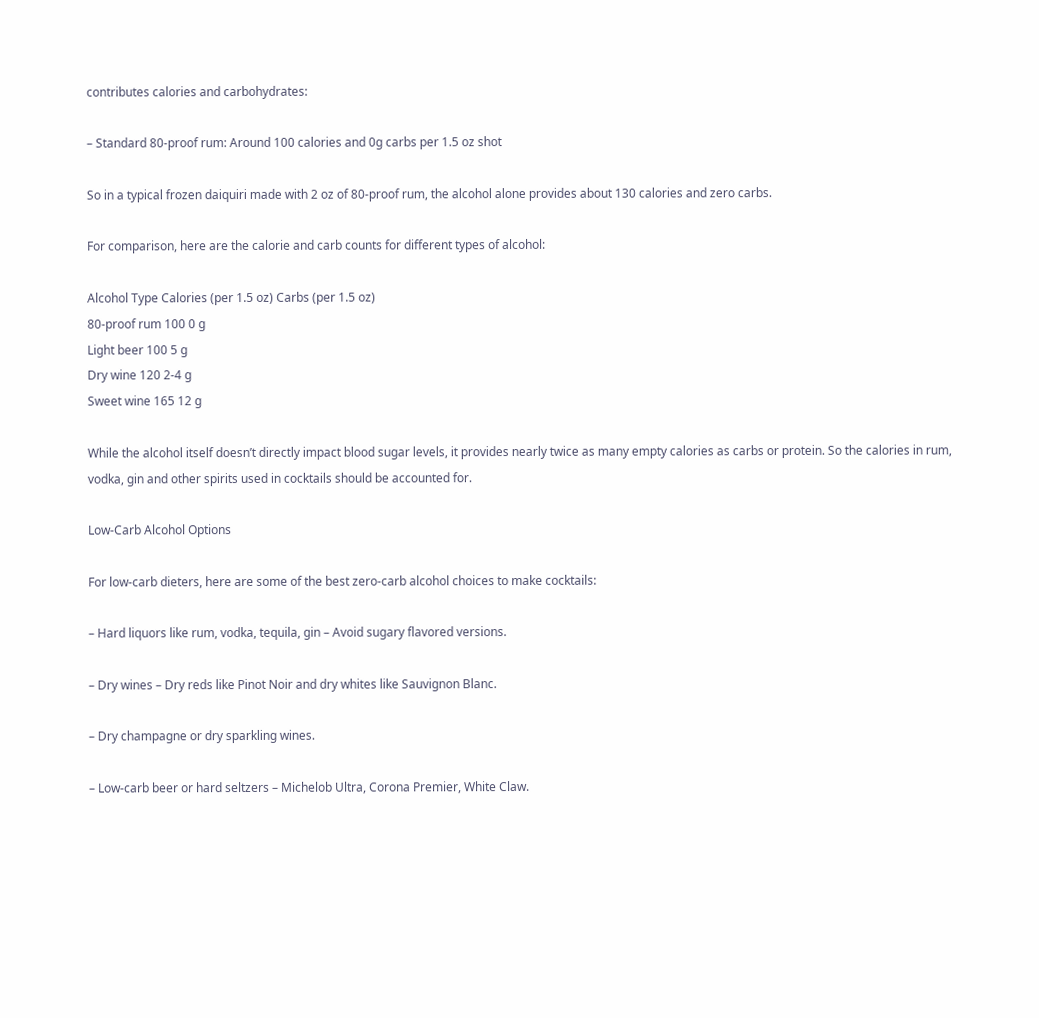contributes calories and carbohydrates:

– Standard 80-proof rum: Around 100 calories and 0g carbs per 1.5 oz shot

So in a typical frozen daiquiri made with 2 oz of 80-proof rum, the alcohol alone provides about 130 calories and zero carbs.

For comparison, here are the calorie and carb counts for different types of alcohol:

Alcohol Type Calories (per 1.5 oz) Carbs (per 1.5 oz)
80-proof rum 100 0 g
Light beer 100 5 g
Dry wine 120 2-4 g
Sweet wine 165 12 g

While the alcohol itself doesn’t directly impact blood sugar levels, it provides nearly twice as many empty calories as carbs or protein. So the calories in rum, vodka, gin and other spirits used in cocktails should be accounted for.

Low-Carb Alcohol Options

For low-carb dieters, here are some of the best zero-carb alcohol choices to make cocktails:

– Hard liquors like rum, vodka, tequila, gin – Avoid sugary flavored versions.

– Dry wines – Dry reds like Pinot Noir and dry whites like Sauvignon Blanc.

– Dry champagne or dry sparkling wines.

– Low-carb beer or hard seltzers – Michelob Ultra, Corona Premier, White Claw.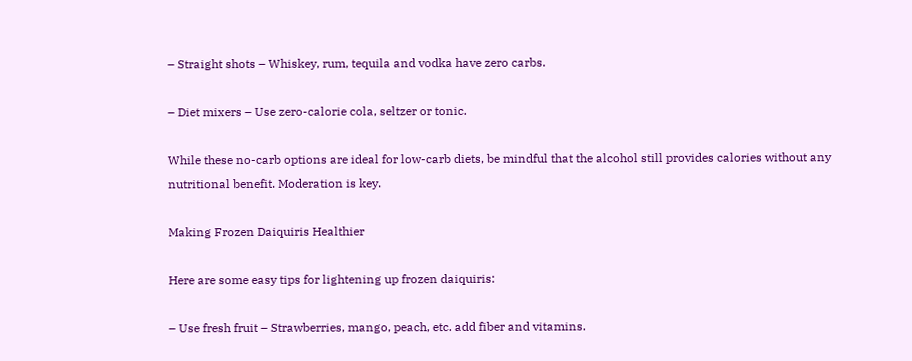– Straight shots – Whiskey, rum, tequila and vodka have zero carbs.

– Diet mixers – Use zero-calorie cola, seltzer or tonic.

While these no-carb options are ideal for low-carb diets, be mindful that the alcohol still provides calories without any nutritional benefit. Moderation is key.

Making Frozen Daiquiris Healthier

Here are some easy tips for lightening up frozen daiquiris:

– Use fresh fruit – Strawberries, mango, peach, etc. add fiber and vitamins.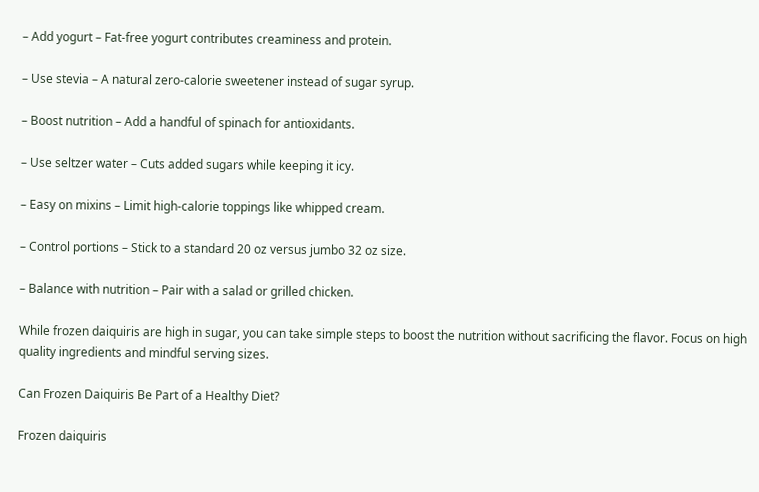– Add yogurt – Fat-free yogurt contributes creaminess and protein.

– Use stevia – A natural zero-calorie sweetener instead of sugar syrup.

– Boost nutrition – Add a handful of spinach for antioxidants.

– Use seltzer water – Cuts added sugars while keeping it icy.

– Easy on mixins – Limit high-calorie toppings like whipped cream.

– Control portions – Stick to a standard 20 oz versus jumbo 32 oz size.

– Balance with nutrition – Pair with a salad or grilled chicken.

While frozen daiquiris are high in sugar, you can take simple steps to boost the nutrition without sacrificing the flavor. Focus on high quality ingredients and mindful serving sizes.

Can Frozen Daiquiris Be Part of a Healthy Diet?

Frozen daiquiris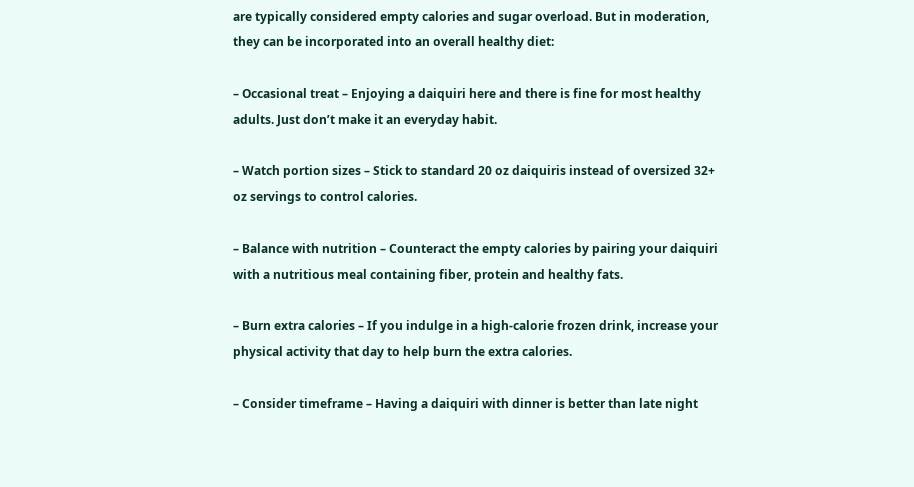are typically considered empty calories and sugar overload. But in moderation, they can be incorporated into an overall healthy diet:

– Occasional treat – Enjoying a daiquiri here and there is fine for most healthy adults. Just don’t make it an everyday habit.

– Watch portion sizes – Stick to standard 20 oz daiquiris instead of oversized 32+ oz servings to control calories.

– Balance with nutrition – Counteract the empty calories by pairing your daiquiri with a nutritious meal containing fiber, protein and healthy fats.

– Burn extra calories – If you indulge in a high-calorie frozen drink, increase your physical activity that day to help burn the extra calories.

– Consider timeframe – Having a daiquiri with dinner is better than late night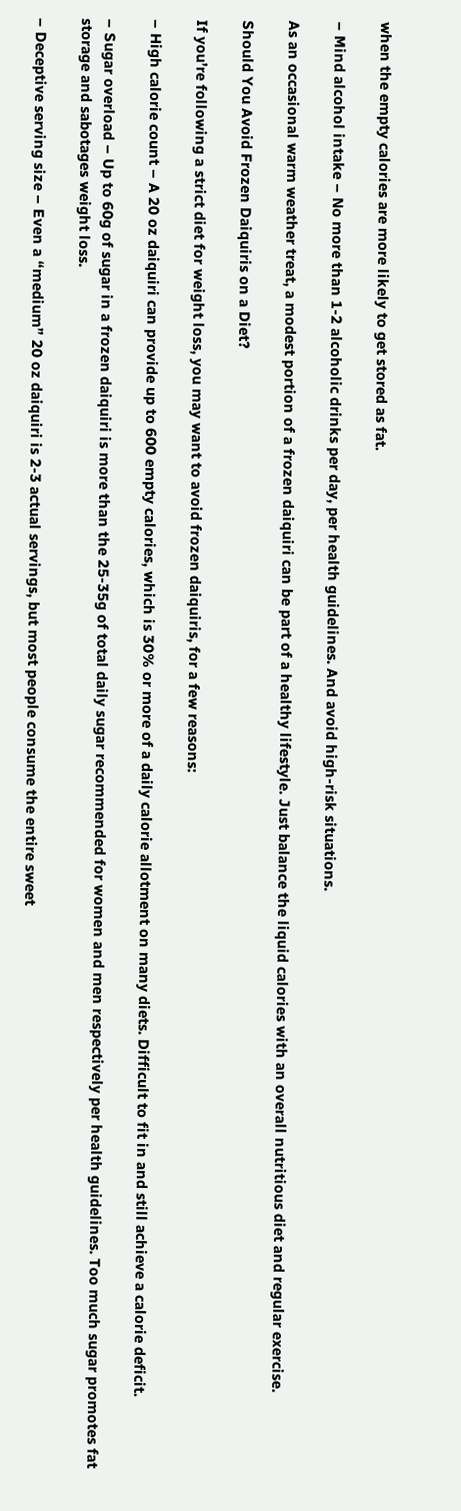when the empty calories are more likely to get stored as fat.

– Mind alcohol intake – No more than 1-2 alcoholic drinks per day, per health guidelines. And avoid high-risk situations.

As an occasional warm weather treat, a modest portion of a frozen daiquiri can be part of a healthy lifestyle. Just balance the liquid calories with an overall nutritious diet and regular exercise.

Should You Avoid Frozen Daiquiris on a Diet?

If you’re following a strict diet for weight loss, you may want to avoid frozen daiquiris, for a few reasons:

– High calorie count – A 20 oz daiquiri can provide up to 600 empty calories, which is 30% or more of a daily calorie allotment on many diets. Difficult to fit in and still achieve a calorie deficit.

– Sugar overload – Up to 60g of sugar in a frozen daiquiri is more than the 25-35g of total daily sugar recommended for women and men respectively per health guidelines. Too much sugar promotes fat storage and sabotages weight loss.

– Deceptive serving size – Even a “medium” 20 oz daiquiri is 2-3 actual servings, but most people consume the entire sweet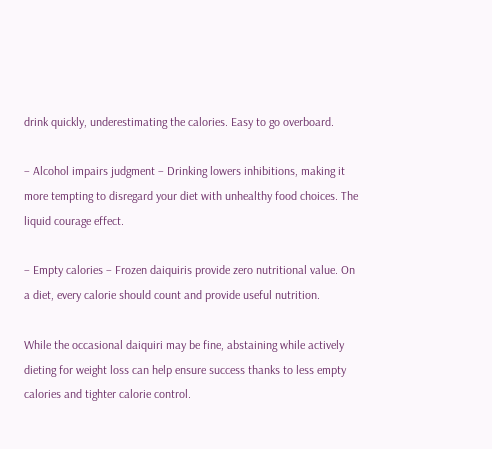drink quickly, underestimating the calories. Easy to go overboard.

– Alcohol impairs judgment – Drinking lowers inhibitions, making it more tempting to disregard your diet with unhealthy food choices. The liquid courage effect.

– Empty calories – Frozen daiquiris provide zero nutritional value. On a diet, every calorie should count and provide useful nutrition.

While the occasional daiquiri may be fine, abstaining while actively dieting for weight loss can help ensure success thanks to less empty calories and tighter calorie control.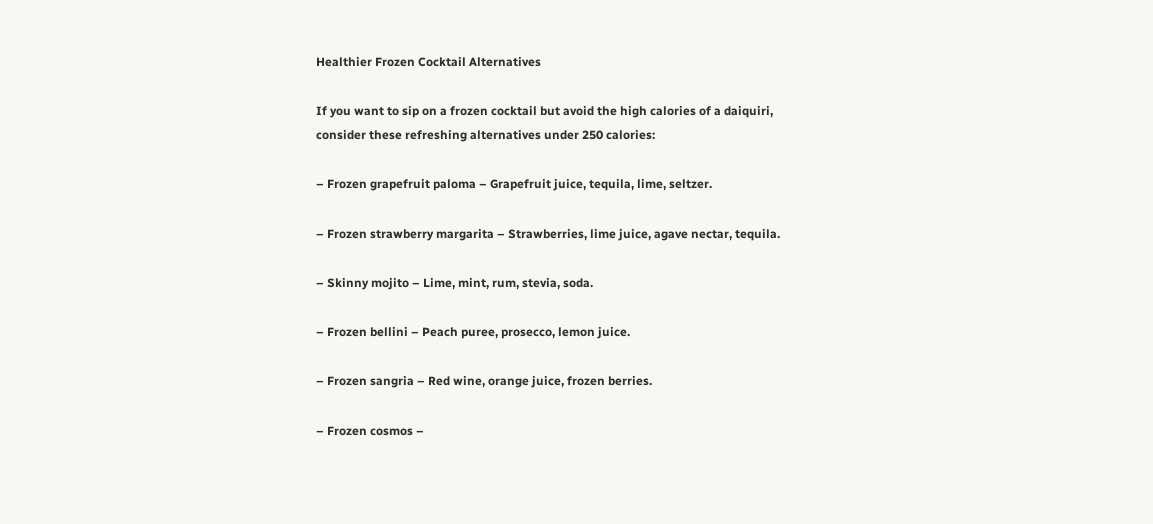Healthier Frozen Cocktail Alternatives

If you want to sip on a frozen cocktail but avoid the high calories of a daiquiri, consider these refreshing alternatives under 250 calories:

– Frozen grapefruit paloma – Grapefruit juice, tequila, lime, seltzer.

– Frozen strawberry margarita – Strawberries, lime juice, agave nectar, tequila.

– Skinny mojito – Lime, mint, rum, stevia, soda.

– Frozen bellini – Peach puree, prosecco, lemon juice.

– Frozen sangria – Red wine, orange juice, frozen berries.

– Frozen cosmos –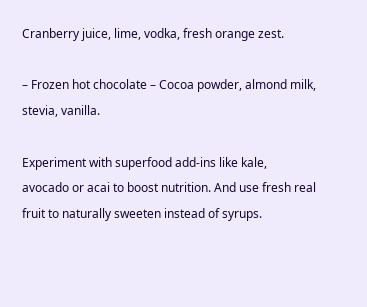Cranberry juice, lime, vodka, fresh orange zest.

– Frozen hot chocolate – Cocoa powder, almond milk, stevia, vanilla.

Experiment with superfood add-ins like kale, avocado or acai to boost nutrition. And use fresh real fruit to naturally sweeten instead of syrups.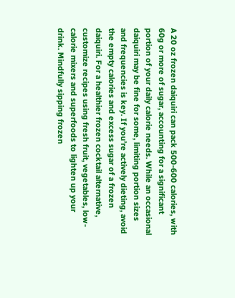A 20 oz frozen daiquiri can pack 500-600 calories, with 60g or more of sugar, accounting for a significant portion of your daily calorie needs. While an occasional daiquiri may be fine for some, limiting portion sizes and frequencies is key. If you’re actively dieting, avoid the empty calories and excess sugar of a frozen daiquiri. For a healthier frozen cocktail alternative, customize recipes using fresh fruit, vegetables, low-calorie mixers and superfoods to lighten up your drink. Mindfully sipping frozen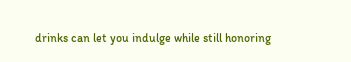drinks can let you indulge while still honoring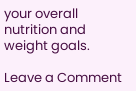your overall nutrition and weight goals.

Leave a Comment